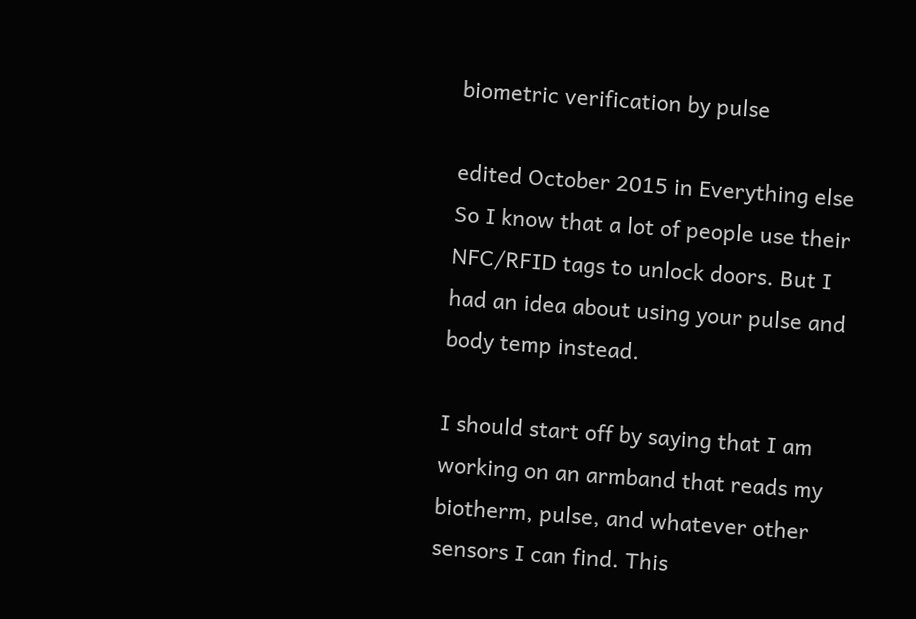biometric verification by pulse

edited October 2015 in Everything else
So I know that a lot of people use their NFC/RFID tags to unlock doors. But I had an idea about using your pulse and body temp instead.

I should start off by saying that I am working on an armband that reads my biotherm, pulse, and whatever other sensors I can find. This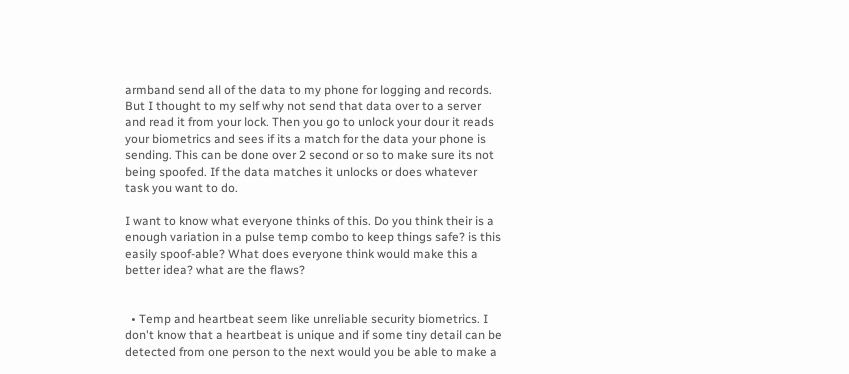armband send all of the data to my phone for logging and records. But I thought to my self why not send that data over to a server and read it from your lock. Then you go to unlock your dour it reads your biometrics and sees if its a match for the data your phone is sending. This can be done over 2 second or so to make sure its not being spoofed. If the data matches it unlocks or does whatever task you want to do.

I want to know what everyone thinks of this. Do you think their is a enough variation in a pulse temp combo to keep things safe? is this easily spoof-able? What does everyone think would make this a better idea? what are the flaws?


  • Temp and heartbeat seem like unreliable security biometrics. I don't know that a heartbeat is unique and if some tiny detail can be detected from one person to the next would you be able to make a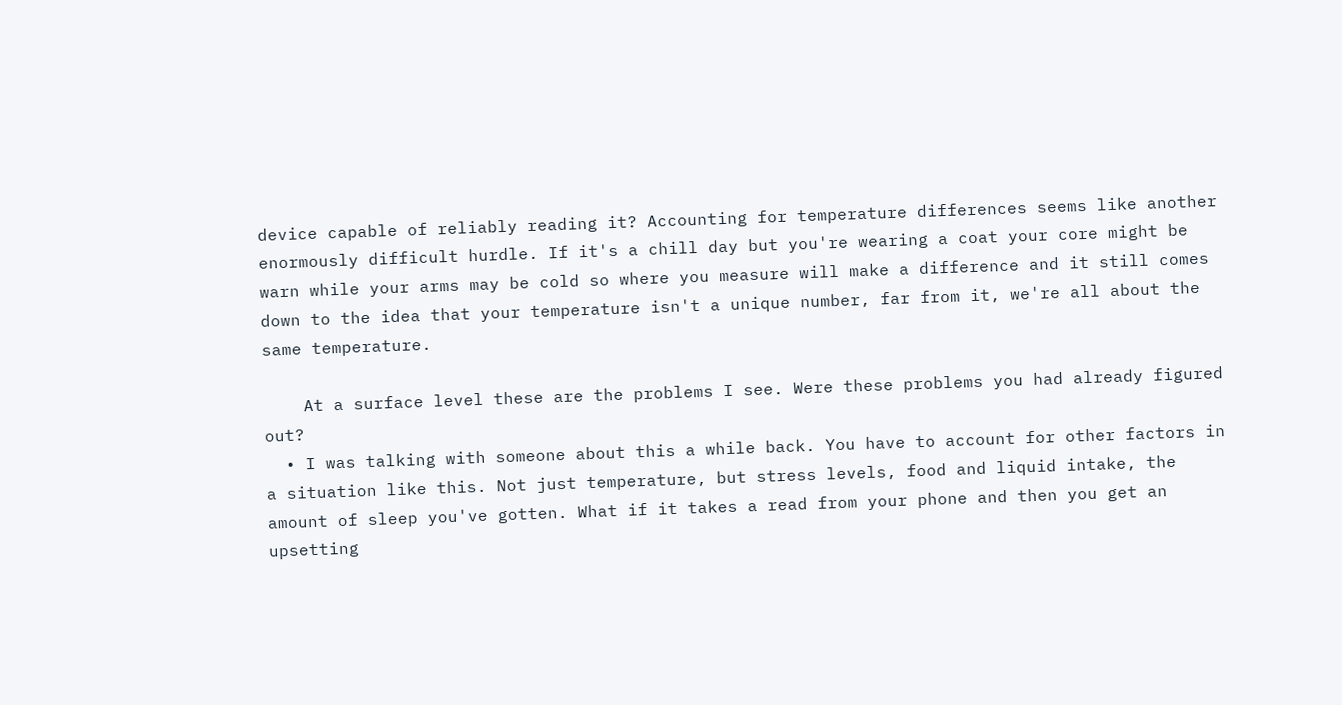device capable of reliably reading it? Accounting for temperature differences seems like another enormously difficult hurdle. If it's a chill day but you're wearing a coat your core might be warn while your arms may be cold so where you measure will make a difference and it still comes down to the idea that your temperature isn't a unique number, far from it, we're all about the same temperature.

    At a surface level these are the problems I see. Were these problems you had already figured out?
  • I was talking with someone about this a while back. You have to account for other factors in a situation like this. Not just temperature, but stress levels, food and liquid intake, the amount of sleep you've gotten. What if it takes a read from your phone and then you get an upsetting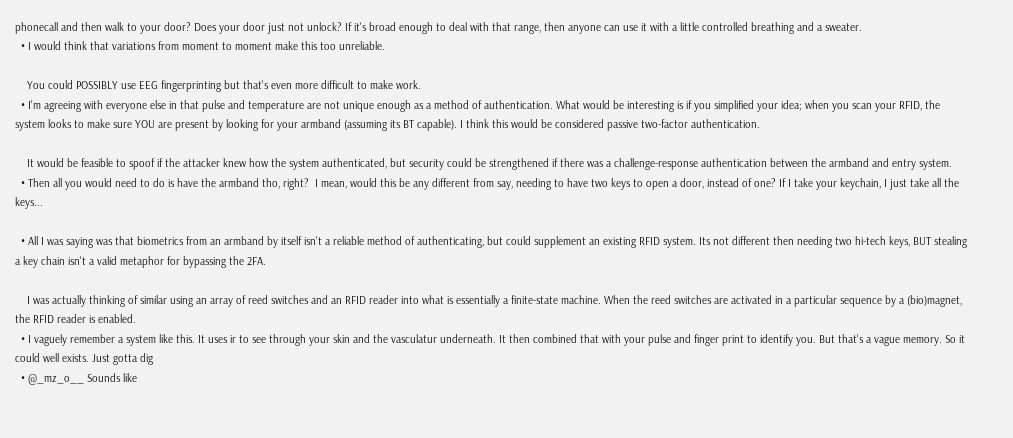phonecall and then walk to your door? Does your door just not unlock? If it's broad enough to deal with that range, then anyone can use it with a little controlled breathing and a sweater.
  • I would think that variations from moment to moment make this too unreliable.

    You could POSSIBLY use EEG fingerprinting but that's even more difficult to make work.
  • I'm agreeing with everyone else in that pulse and temperature are not unique enough as a method of authentication. What would be interesting is if you simplified your idea; when you scan your RFID, the system looks to make sure YOU are present by looking for your armband (assuming its BT capable). I think this would be considered passive two-factor authentication.

    It would be feasible to spoof if the attacker knew how the system authenticated, but security could be strengthened if there was a challenge-response authentication between the armband and entry system.
  • Then all you would need to do is have the armband tho, right?  I mean, would this be any different from say, needing to have two keys to open a door, instead of one? If I take your keychain, I just take all the keys...

  • All I was saying was that biometrics from an armband by itself isn't a reliable method of authenticating, but could supplement an existing RFID system. Its not different then needing two hi-tech keys, BUT stealing a key chain isn't a valid metaphor for bypassing the 2FA.

    I was actually thinking of similar using an array of reed switches and an RFID reader into what is essentially a finite-state machine. When the reed switches are activated in a particular sequence by a (bio)magnet, the RFID reader is enabled.
  • I vaguely remember a system like this. It uses ir to see through your skin and the vasculatur underneath. It then combined that with your pulse and finger print to identify you. But that's a vague memory. So it could well exists. Just gotta dig
  • @_mz_o__ Sounds like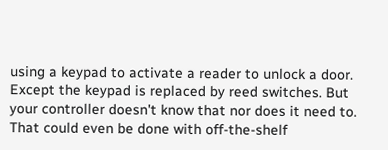using a keypad to activate a reader to unlock a door. Except the keypad is replaced by reed switches. But your controller doesn't know that nor does it need to. That could even be done with off-the-shelf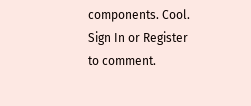components. Cool.
Sign In or Register to comment.